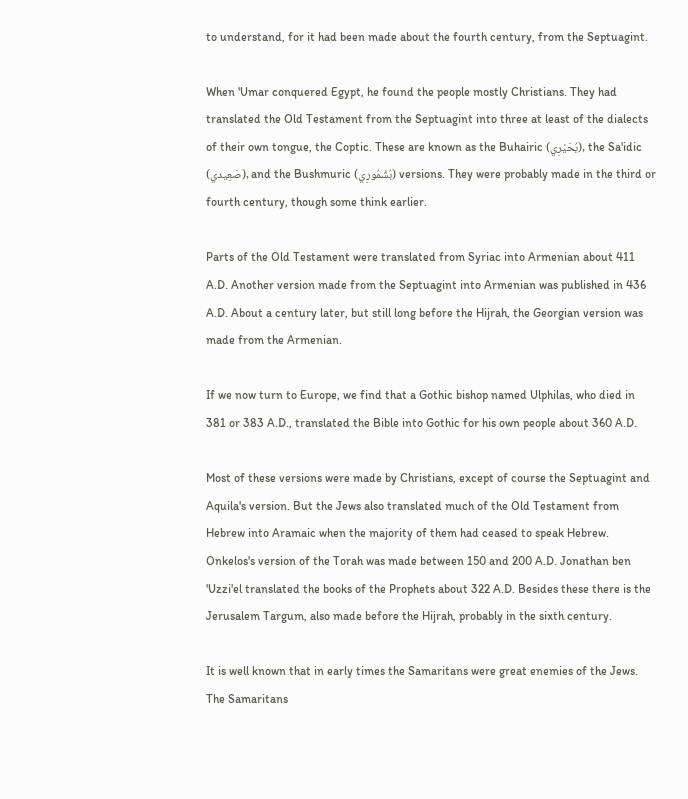to understand, for it had been made about the fourth century, from the Septuagint.

When 'Umar conquered Egypt, he found the people mostly Christians. They had translated the Old Testament from the Septuagint into three at least of the dialects of their own tongue, the Coptic. These are known as the Buhairic (بُحَيْرِي), the Sa'idic (صَعِيدي), and the Bushmuric (بُشْمُورِي) versions. They were probably made in the third or fourth century, though some think earlier.

Parts of the Old Testament were translated from Syriac into Armenian about 411 A.D. Another version made from the Septuagint into Armenian was published in 436 A.D. About a century later, but still long before the Hijrah, the Georgian version was made from the Armenian.

If we now turn to Europe, we find that a Gothic bishop named Ulphilas, who died in 381 or 383 A.D., translated the Bible into Gothic for his own people about 360 A.D.

Most of these versions were made by Christians, except of course the Septuagint and Aquila's version. But the Jews also translated much of the Old Testament from Hebrew into Aramaic when the majority of them had ceased to speak Hebrew. Onkelos's version of the Torah was made between 150 and 200 A.D. Jonathan ben 'Uzzi'el translated the books of the Prophets about 322 A.D. Besides these there is the Jerusalem Targum, also made before the Hijrah, probably in the sixth century.

It is well known that in early times the Samaritans were great enemies of the Jews. The Samaritans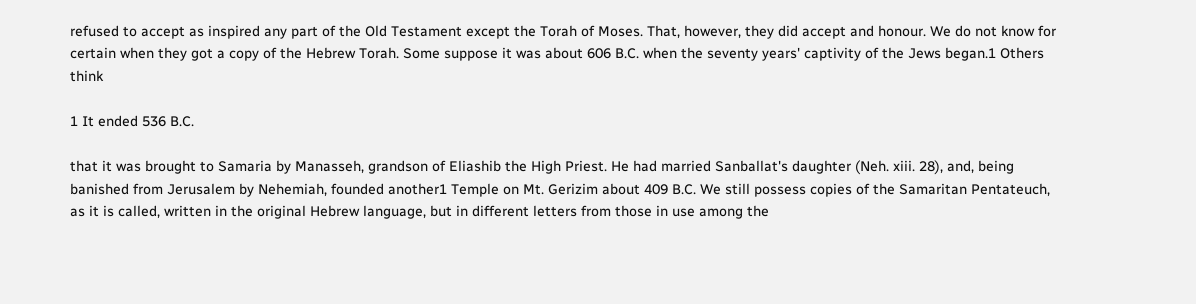refused to accept as inspired any part of the Old Testament except the Torah of Moses. That, however, they did accept and honour. We do not know for certain when they got a copy of the Hebrew Torah. Some suppose it was about 606 B.C. when the seventy years' captivity of the Jews began.1 Others think

1 It ended 536 B.C.

that it was brought to Samaria by Manasseh, grandson of Eliashib the High Priest. He had married Sanballat's daughter (Neh. xiii. 28), and, being banished from Jerusalem by Nehemiah, founded another1 Temple on Mt. Gerizim about 409 B.C. We still possess copies of the Samaritan Pentateuch, as it is called, written in the original Hebrew language, but in different letters from those in use among the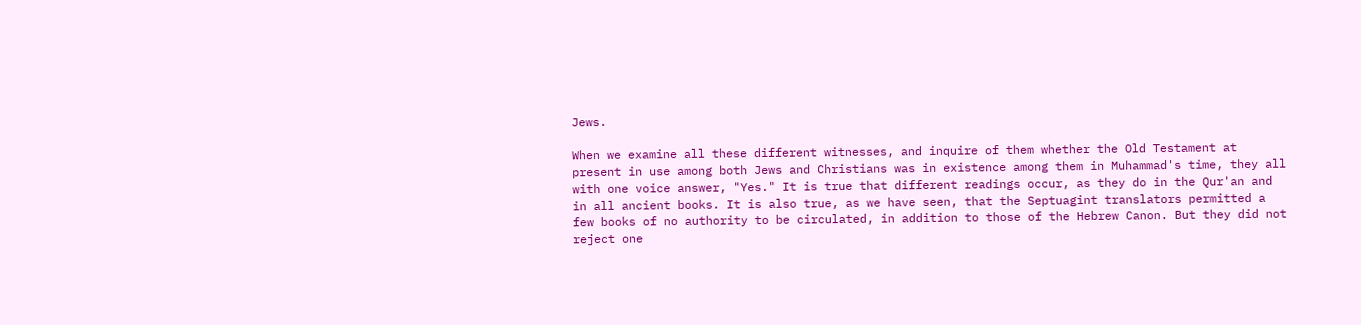Jews.

When we examine all these different witnesses, and inquire of them whether the Old Testament at present in use among both Jews and Christians was in existence among them in Muhammad's time, they all with one voice answer, "Yes." It is true that different readings occur, as they do in the Qur'an and in all ancient books. It is also true, as we have seen, that the Septuagint translators permitted a few books of no authority to be circulated, in addition to those of the Hebrew Canon. But they did not reject one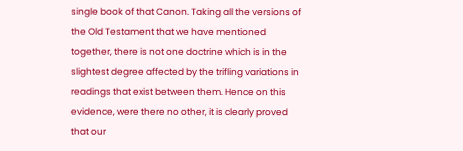single book of that Canon. Taking all the versions of the Old Testament that we have mentioned together, there is not one doctrine which is in the slightest degree affected by the trifling variations in readings that exist between them. Hence on this evidence, were there no other, it is clearly proved that our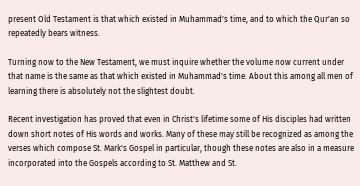present Old Testament is that which existed in Muhammad's time, and to which the Qur'an so repeatedly bears witness.

Turning now to the New Testament, we must inquire whether the volume now current under that name is the same as that which existed in Muhammad's time. About this among all men of learning there is absolutely not the slightest doubt.

Recent investigation has proved that even in Christ's lifetime some of His disciples had written down short notes of His words and works. Many of these may still be recognized as among the verses which compose St. Mark's Gospel in particular, though these notes are also in a measure incorporated into the Gospels according to St. Matthew and St.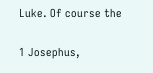Luke. Of course the

1 Josephus,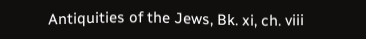Antiquities of the Jews, Bk. xi, ch. viii